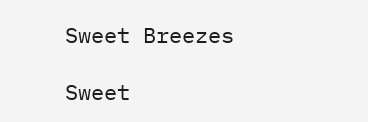Sweet Breezes

Sweet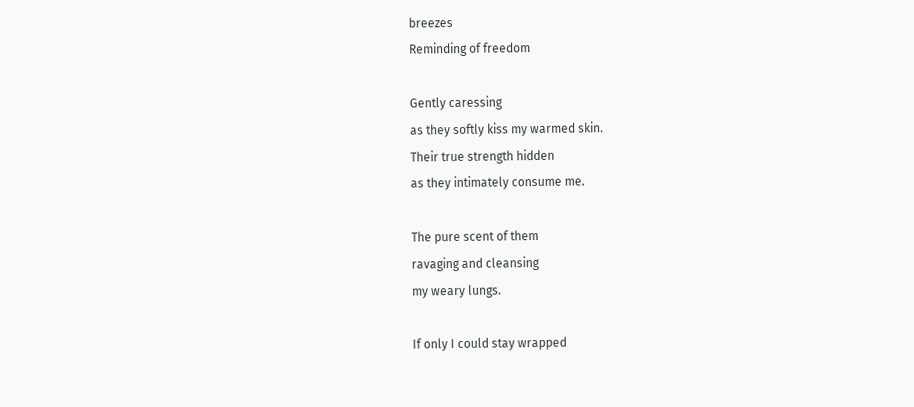breezes
Reminding of freedom

Gently caressing
as they softly kiss my warmed skin.
Their true strength hidden
as they intimately consume me.

The pure scent of them
ravaging and cleansing
my weary lungs.

If only I could stay wrapped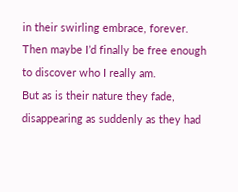in their swirling embrace, forever.
Then maybe I’d finally be free enough
to discover who I really am.
But as is their nature they fade,
disappearing as suddenly as they had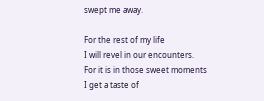swept me away.

For the rest of my life
I will revel in our encounters.
For it is in those sweet moments
I get a taste of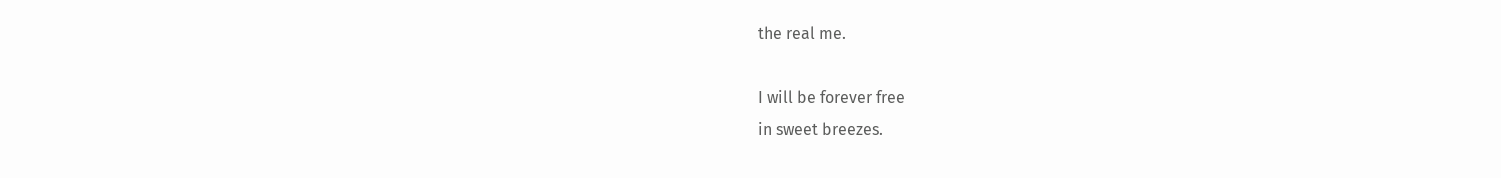the real me.

I will be forever free
in sweet breezes.